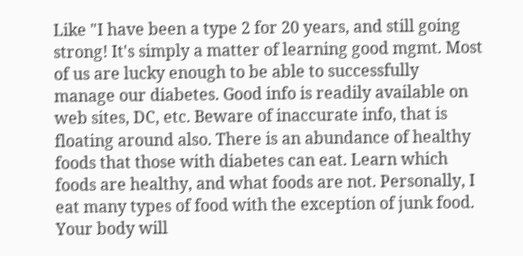Like "I have been a type 2 for 20 years, and still going strong! It's simply a matter of learning good mgmt. Most of us are lucky enough to be able to successfully manage our diabetes. Good info is readily available on web sites, DC, etc. Beware of inaccurate info, that is floating around also. There is an abundance of healthy foods that those with diabetes can eat. Learn which foods are healthy, and what foods are not. Personally, I eat many types of food with the exception of junk food. Your body will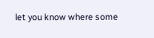let you know where some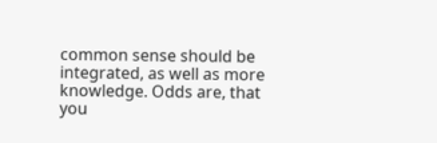common sense should be integrated, as well as more knowledge. Odds are, that you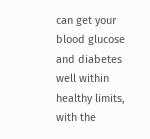can get your blood glucose and diabetes well within healthy limits, with the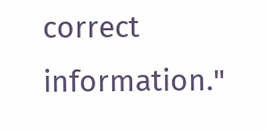correct information."